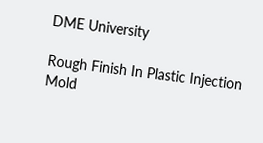DME University

Rough Finish In Plastic Injection Mold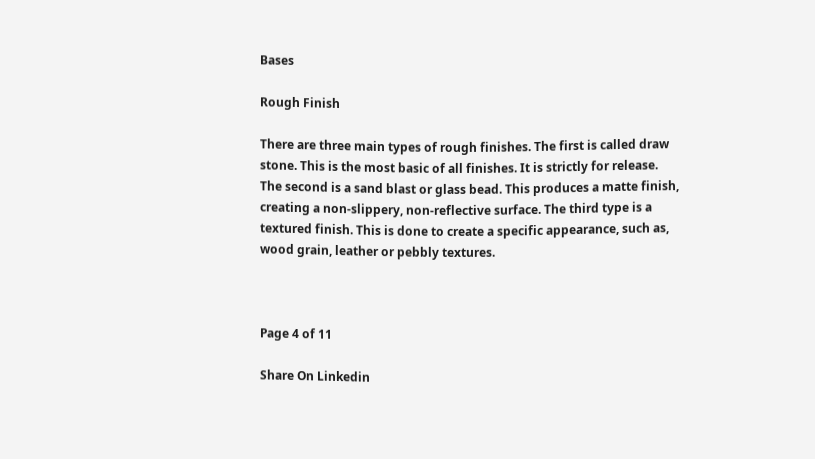Bases

Rough Finish

There are three main types of rough finishes. The first is called draw stone. This is the most basic of all finishes. It is strictly for release. The second is a sand blast or glass bead. This produces a matte finish, creating a non-slippery, non-reflective surface. The third type is a textured finish. This is done to create a specific appearance, such as, wood grain, leather or pebbly textures.



Page 4 of 11

Share On Linkedin